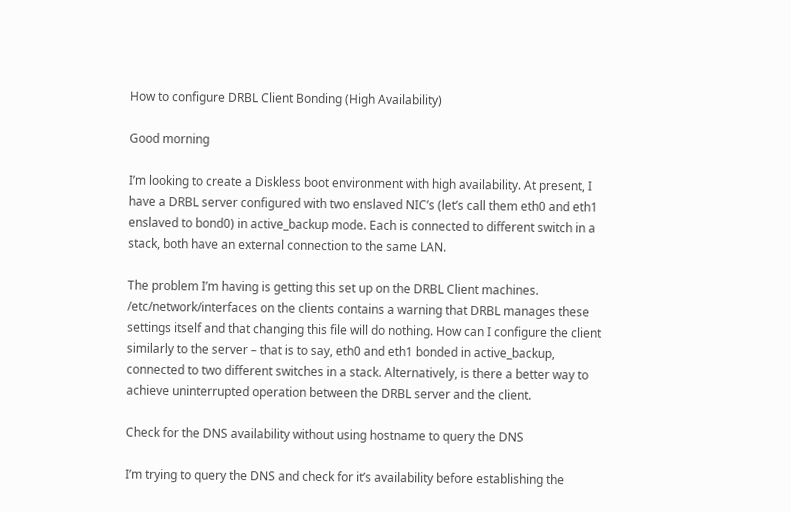How to configure DRBL Client Bonding (High Availability)

Good morning

I’m looking to create a Diskless boot environment with high availability. At present, I have a DRBL server configured with two enslaved NIC’s (let’s call them eth0 and eth1 enslaved to bond0) in active_backup mode. Each is connected to different switch in a stack, both have an external connection to the same LAN.

The problem I’m having is getting this set up on the DRBL Client machines. /etc/network/interfaces on the clients contains a warning that DRBL manages these settings itself and that changing this file will do nothing. How can I configure the client similarly to the server – that is to say, eth0 and eth1 bonded in active_backup, connected to two different switches in a stack. Alternatively, is there a better way to achieve uninterrupted operation between the DRBL server and the client.

Check for the DNS availability without using hostname to query the DNS

I’m trying to query the DNS and check for it’s availability before establishing the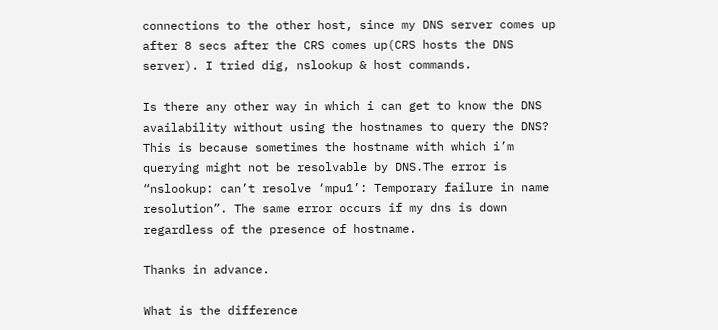connections to the other host, since my DNS server comes up after 8 secs after the CRS comes up(CRS hosts the DNS server). I tried dig, nslookup & host commands.

Is there any other way in which i can get to know the DNS availability without using the hostnames to query the DNS? This is because sometimes the hostname with which i’m querying might not be resolvable by DNS.The error is “nslookup: can’t resolve ‘mpu1’: Temporary failure in name resolution”. The same error occurs if my dns is down regardless of the presence of hostname.

Thanks in advance.

What is the difference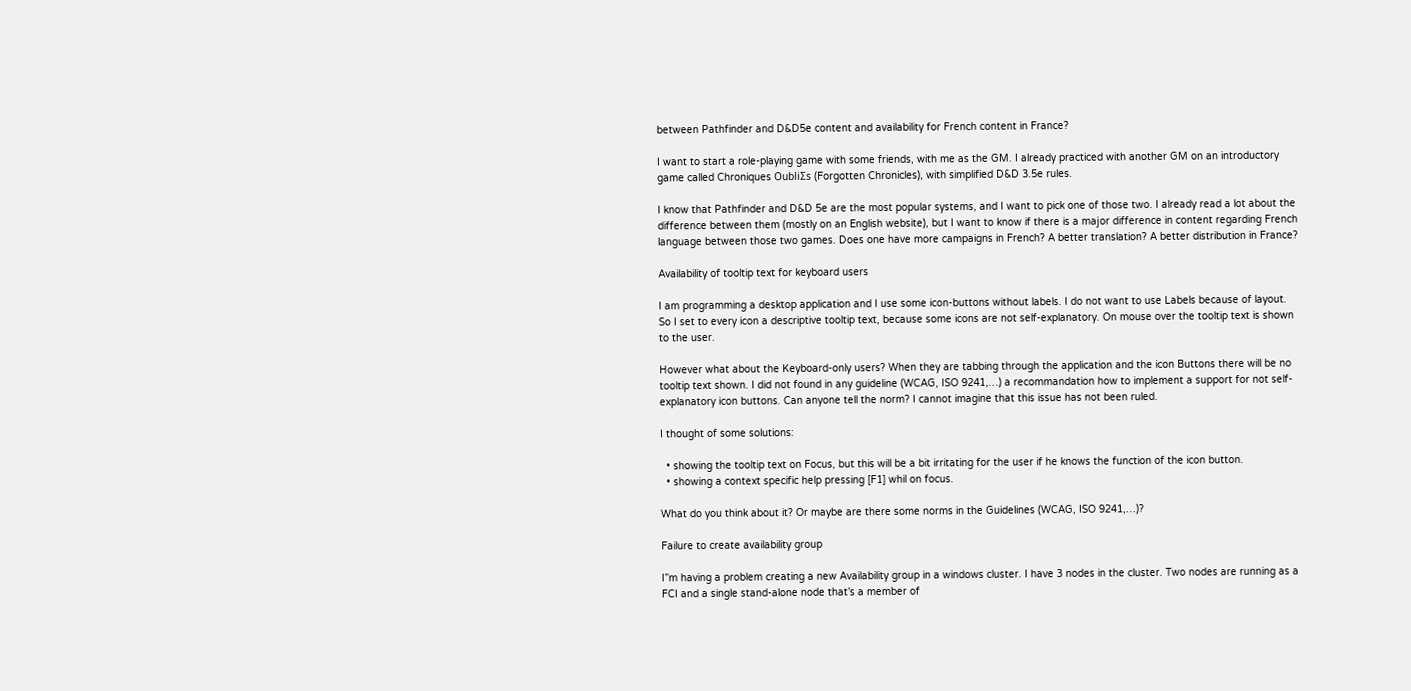between Pathfinder and D&D5e content and availability for French content in France?

I want to start a role-playing game with some friends, with me as the GM. I already practiced with another GM on an introductory game called Chroniques OubliƩs (Forgotten Chronicles), with simplified D&D 3.5e rules.

I know that Pathfinder and D&D 5e are the most popular systems, and I want to pick one of those two. I already read a lot about the difference between them (mostly on an English website), but I want to know if there is a major difference in content regarding French language between those two games. Does one have more campaigns in French? A better translation? A better distribution in France?

Availability of tooltip text for keyboard users

I am programming a desktop application and I use some icon-buttons without labels. I do not want to use Labels because of layout. So I set to every icon a descriptive tooltip text, because some icons are not self-explanatory. On mouse over the tooltip text is shown to the user.

However what about the Keyboard-only users? When they are tabbing through the application and the icon Buttons there will be no tooltip text shown. I did not found in any guideline (WCAG, ISO 9241,…) a recommandation how to implement a support for not self-explanatory icon buttons. Can anyone tell the norm? I cannot imagine that this issue has not been ruled.

I thought of some solutions:

  • showing the tooltip text on Focus, but this will be a bit irritating for the user if he knows the function of the icon button.
  • showing a context specific help pressing [F1] whil on focus.

What do you think about it? Or maybe are there some norms in the Guidelines (WCAG, ISO 9241,…)?

Failure to create availability group

I”m having a problem creating a new Availability group in a windows cluster. I have 3 nodes in the cluster. Two nodes are running as a FCI and a single stand-alone node that’s a member of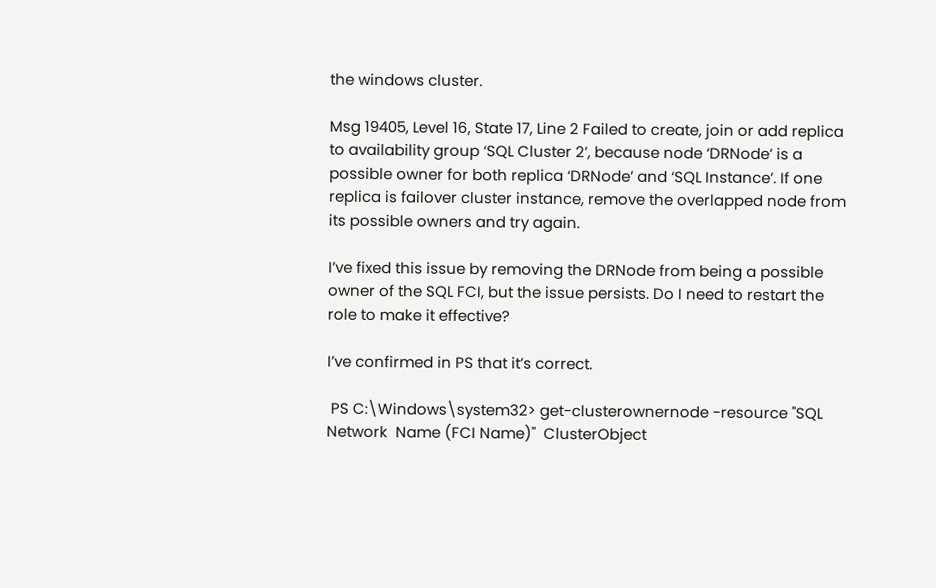the windows cluster.

Msg 19405, Level 16, State 17, Line 2 Failed to create, join or add replica to availability group ‘SQL Cluster 2’, because node ‘DRNode’ is a possible owner for both replica ‘DRNode’ and ‘SQL Instance’. If one replica is failover cluster instance, remove the overlapped node from its possible owners and try again.

I’ve fixed this issue by removing the DRNode from being a possible owner of the SQL FCI, but the issue persists. Do I need to restart the role to make it effective?

I’ve confirmed in PS that it’s correct.

 PS C:\Windows\system32> get-clusterownernode -resource "SQL Network  Name (FCI Name)"  ClusterObject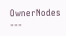OwnerNodes ---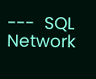---  SQL Network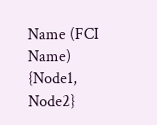Name (FCI Name)                                 {Node1, Node2}